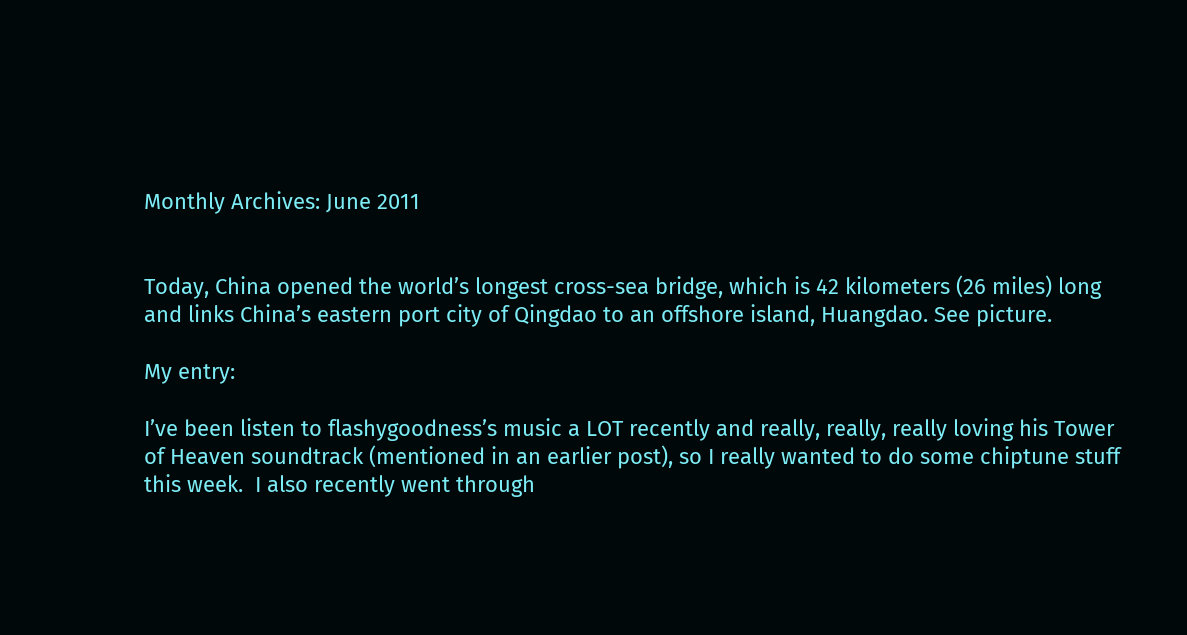Monthly Archives: June 2011


Today, China opened the world’s longest cross-sea bridge, which is 42 kilometers (26 miles) long and links China’s eastern port city of Qingdao to an offshore island, Huangdao. See picture.

My entry:

I’ve been listen to flashygoodness’s music a LOT recently and really, really, really loving his Tower of Heaven soundtrack (mentioned in an earlier post), so I really wanted to do some chiptune stuff this week.  I also recently went through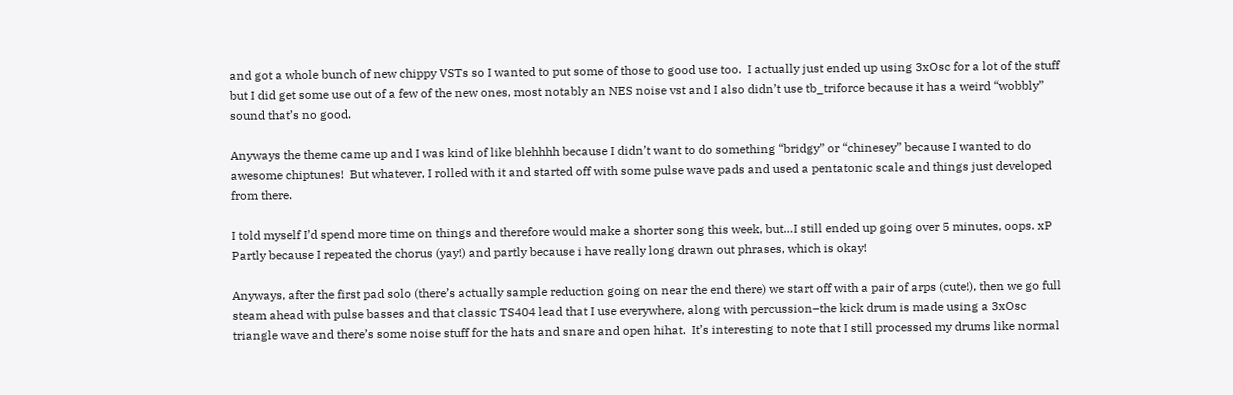and got a whole bunch of new chippy VSTs so I wanted to put some of those to good use too.  I actually just ended up using 3xOsc for a lot of the stuff but I did get some use out of a few of the new ones, most notably an NES noise vst and I also didn’t use tb_triforce because it has a weird “wobbly” sound that’s no good.

Anyways the theme came up and I was kind of like blehhhh because I didn’t want to do something “bridgy” or “chinesey” because I wanted to do awesome chiptunes!  But whatever, I rolled with it and started off with some pulse wave pads and used a pentatonic scale and things just developed from there.

I told myself I’d spend more time on things and therefore would make a shorter song this week, but…I still ended up going over 5 minutes, oops. xP  Partly because I repeated the chorus (yay!) and partly because i have really long drawn out phrases, which is okay!

Anyways, after the first pad solo (there’s actually sample reduction going on near the end there) we start off with a pair of arps (cute!), then we go full steam ahead with pulse basses and that classic TS404 lead that I use everywhere, along with percussion–the kick drum is made using a 3xOsc triangle wave and there’s some noise stuff for the hats and snare and open hihat.  It’s interesting to note that I still processed my drums like normal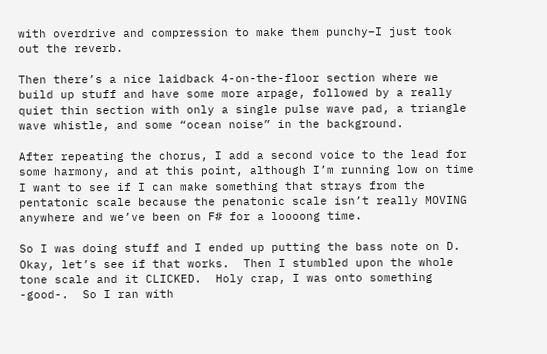with overdrive and compression to make them punchy–I just took out the reverb.

Then there’s a nice laidback 4-on-the-floor section where we build up stuff and have some more arpage, followed by a really quiet thin section with only a single pulse wave pad, a triangle wave whistle, and some “ocean noise” in the background.

After repeating the chorus, I add a second voice to the lead for some harmony, and at this point, although I’m running low on time I want to see if I can make something that strays from the pentatonic scale because the penatonic scale isn’t really MOVING anywhere and we’ve been on F# for a loooong time.

So I was doing stuff and I ended up putting the bass note on D.  Okay, let’s see if that works.  Then I stumbled upon the whole tone scale and it CLICKED.  Holy crap, I was onto something -good-.  So I ran with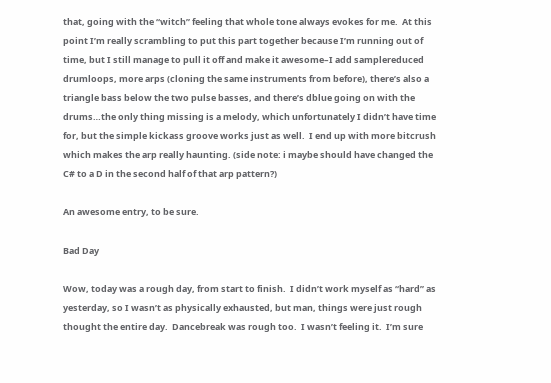that, going with the “witch” feeling that whole tone always evokes for me.  At this point I’m really scrambling to put this part together because I’m running out of time, but I still manage to pull it off and make it awesome–I add samplereduced drumloops, more arps (cloning the same instruments from before), there’s also a triangle bass below the two pulse basses, and there’s dblue going on with the drums…the only thing missing is a melody, which unfortunately I didn’t have time for, but the simple kickass groove works just as well.  I end up with more bitcrush which makes the arp really haunting. (side note: i maybe should have changed the C# to a D in the second half of that arp pattern?)

An awesome entry, to be sure.

Bad Day

Wow, today was a rough day, from start to finish.  I didn’t work myself as “hard” as yesterday, so I wasn’t as physically exhausted, but man, things were just rough thought the entire day.  Dancebreak was rough too.  I wasn’t feeling it.  I’m sure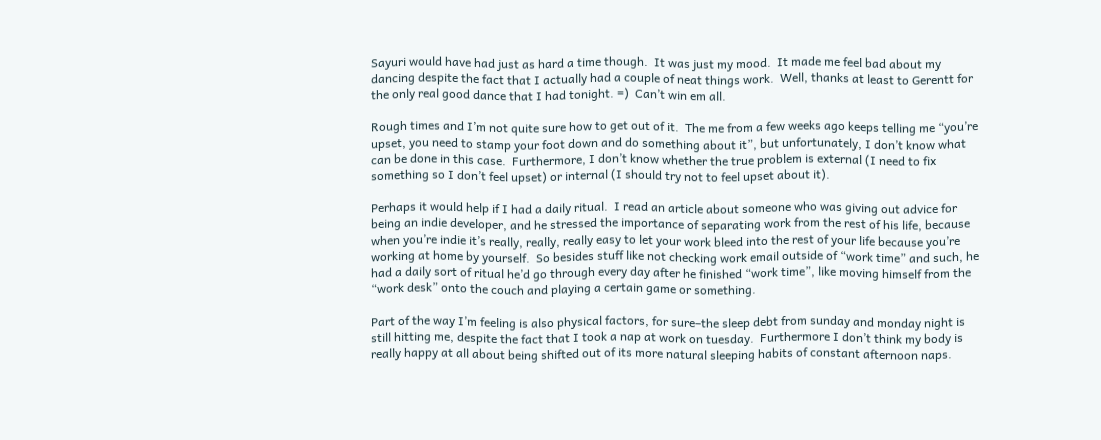Sayuri would have had just as hard a time though.  It was just my mood.  It made me feel bad about my dancing despite the fact that I actually had a couple of neat things work.  Well, thanks at least to Gerentt for the only real good dance that I had tonight. =)  Can’t win em all.

Rough times and I’m not quite sure how to get out of it.  The me from a few weeks ago keeps telling me “you’re upset, you need to stamp your foot down and do something about it”, but unfortunately, I don’t know what can be done in this case.  Furthermore, I don’t know whether the true problem is external (I need to fix something so I don’t feel upset) or internal (I should try not to feel upset about it).

Perhaps it would help if I had a daily ritual.  I read an article about someone who was giving out advice for being an indie developer, and he stressed the importance of separating work from the rest of his life, because when you’re indie it’s really, really, really easy to let your work bleed into the rest of your life because you’re working at home by yourself.  So besides stuff like not checking work email outside of “work time” and such, he had a daily sort of ritual he’d go through every day after he finished “work time”, like moving himself from the “work desk” onto the couch and playing a certain game or something.

Part of the way I’m feeling is also physical factors, for sure–the sleep debt from sunday and monday night is still hitting me, despite the fact that I took a nap at work on tuesday.  Furthermore I don’t think my body is really happy at all about being shifted out of its more natural sleeping habits of constant afternoon naps.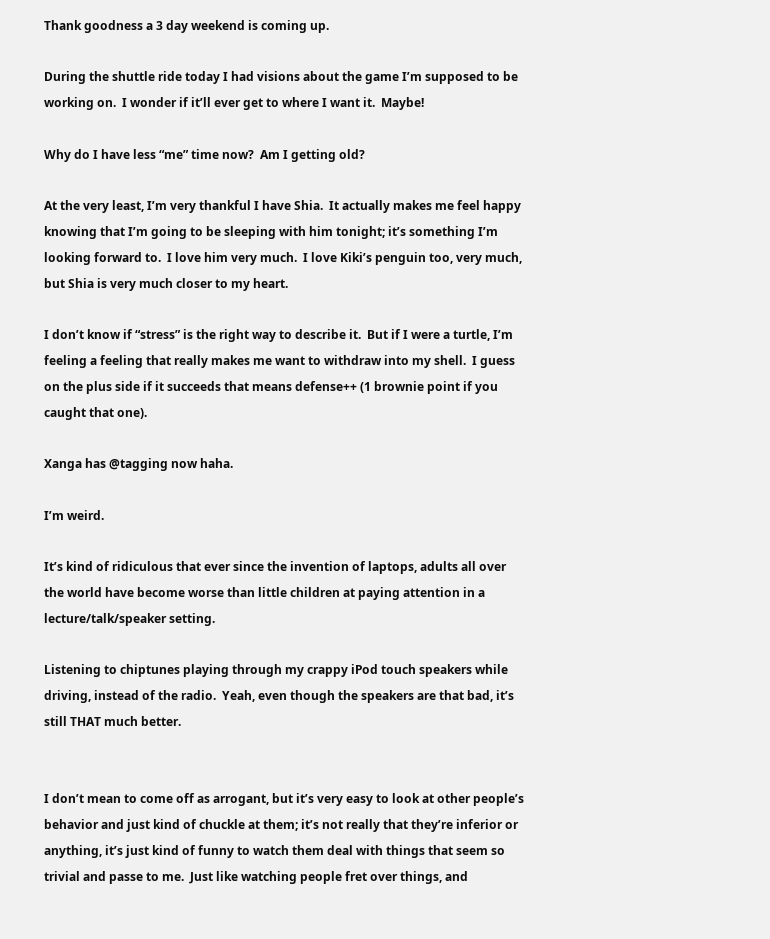Thank goodness a 3 day weekend is coming up.

During the shuttle ride today I had visions about the game I’m supposed to be working on.  I wonder if it’ll ever get to where I want it.  Maybe!

Why do I have less “me” time now?  Am I getting old?

At the very least, I’m very thankful I have Shia.  It actually makes me feel happy knowing that I’m going to be sleeping with him tonight; it’s something I’m looking forward to.  I love him very much.  I love Kiki’s penguin too, very much, but Shia is very much closer to my heart.

I don’t know if “stress” is the right way to describe it.  But if I were a turtle, I’m feeling a feeling that really makes me want to withdraw into my shell.  I guess on the plus side if it succeeds that means defense++ (1 brownie point if you caught that one).

Xanga has @tagging now haha.

I’m weird.

It’s kind of ridiculous that ever since the invention of laptops, adults all over the world have become worse than little children at paying attention in a lecture/talk/speaker setting.

Listening to chiptunes playing through my crappy iPod touch speakers while driving, instead of the radio.  Yeah, even though the speakers are that bad, it’s still THAT much better.


I don’t mean to come off as arrogant, but it’s very easy to look at other people’s behavior and just kind of chuckle at them; it’s not really that they’re inferior or anything, it’s just kind of funny to watch them deal with things that seem so trivial and passe to me.  Just like watching people fret over things, and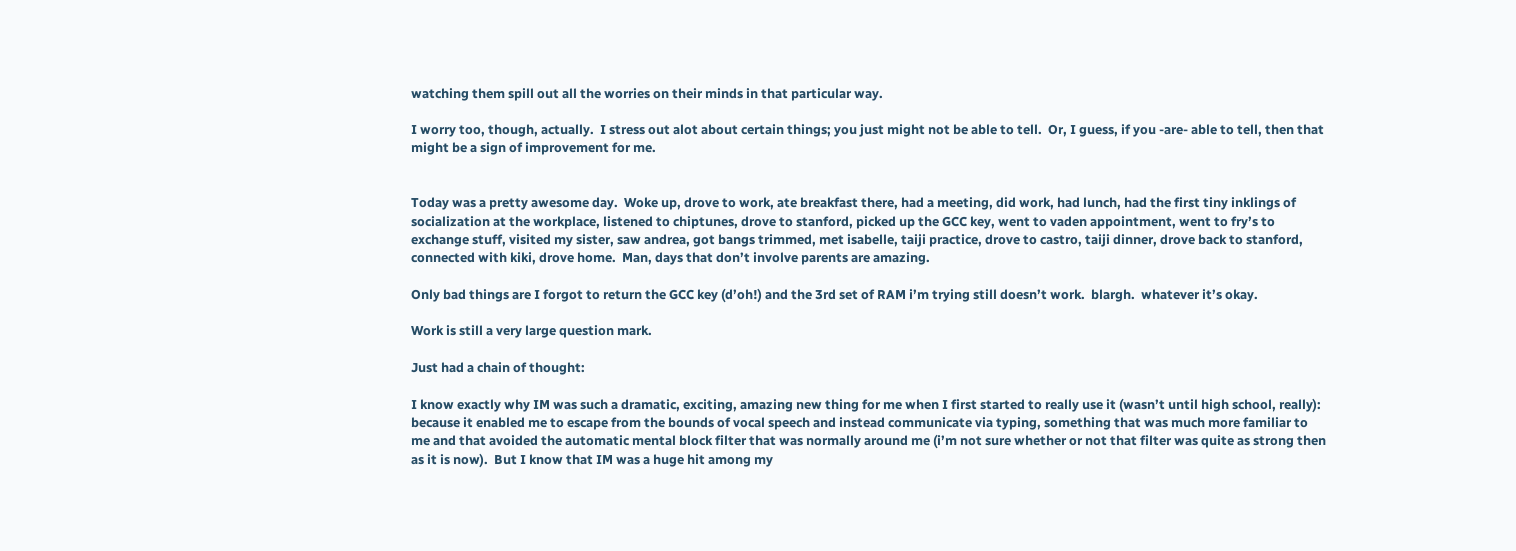watching them spill out all the worries on their minds in that particular way.

I worry too, though, actually.  I stress out alot about certain things; you just might not be able to tell.  Or, I guess, if you -are- able to tell, then that might be a sign of improvement for me.


Today was a pretty awesome day.  Woke up, drove to work, ate breakfast there, had a meeting, did work, had lunch, had the first tiny inklings of socialization at the workplace, listened to chiptunes, drove to stanford, picked up the GCC key, went to vaden appointment, went to fry’s to exchange stuff, visited my sister, saw andrea, got bangs trimmed, met isabelle, taiji practice, drove to castro, taiji dinner, drove back to stanford, connected with kiki, drove home.  Man, days that don’t involve parents are amazing.

Only bad things are I forgot to return the GCC key (d’oh!) and the 3rd set of RAM i’m trying still doesn’t work.  blargh.  whatever it’s okay.

Work is still a very large question mark.

Just had a chain of thought:

I know exactly why IM was such a dramatic, exciting, amazing new thing for me when I first started to really use it (wasn’t until high school, really): because it enabled me to escape from the bounds of vocal speech and instead communicate via typing, something that was much more familiar to me and that avoided the automatic mental block filter that was normally around me (i’m not sure whether or not that filter was quite as strong then as it is now).  But I know that IM was a huge hit among my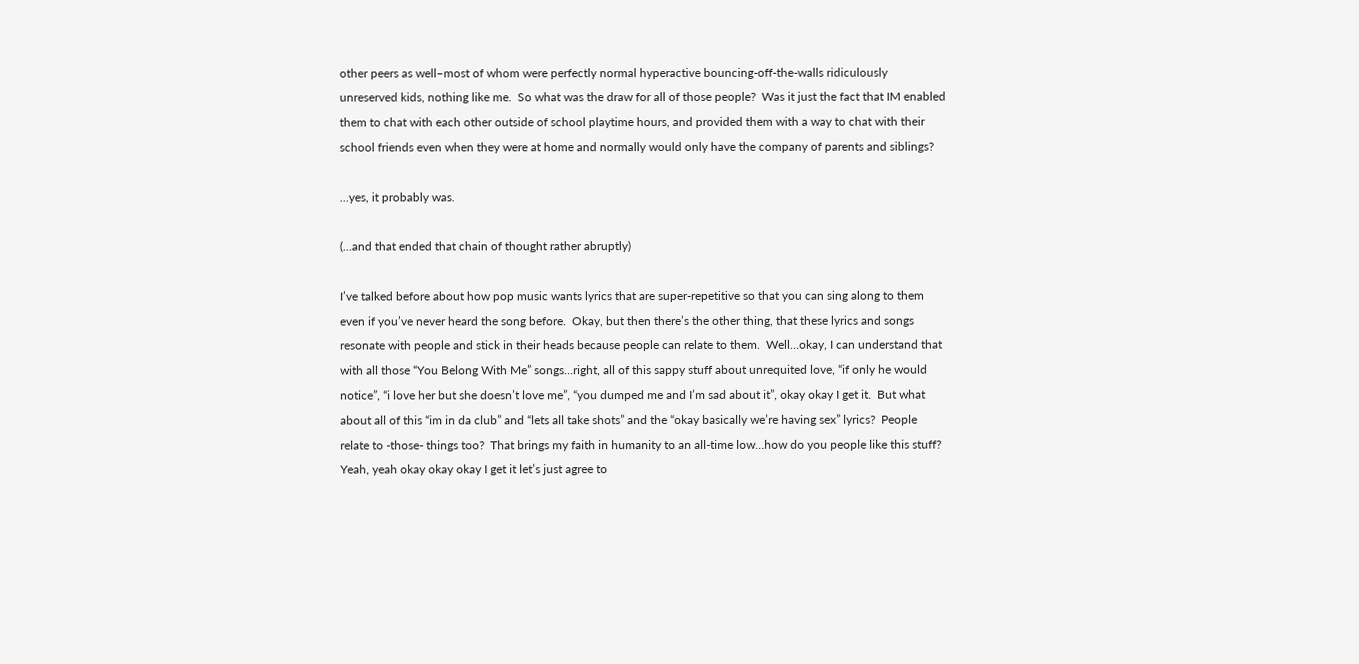other peers as well–most of whom were perfectly normal hyperactive bouncing-off-the-walls ridiculously unreserved kids, nothing like me.  So what was the draw for all of those people?  Was it just the fact that IM enabled them to chat with each other outside of school playtime hours, and provided them with a way to chat with their school friends even when they were at home and normally would only have the company of parents and siblings?

…yes, it probably was.

(…and that ended that chain of thought rather abruptly)

I’ve talked before about how pop music wants lyrics that are super-repetitive so that you can sing along to them even if you’ve never heard the song before.  Okay, but then there’s the other thing, that these lyrics and songs resonate with people and stick in their heads because people can relate to them.  Well…okay, I can understand that with all those “You Belong With Me” songs…right, all of this sappy stuff about unrequited love, “if only he would notice”, “i love her but she doesn’t love me”, “you dumped me and I’m sad about it”, okay okay I get it.  But what about all of this “im in da club” and “lets all take shots” and the “okay basically we’re having sex” lyrics?  People relate to -those- things too?  That brings my faith in humanity to an all-time low…how do you people like this stuff?  Yeah, yeah okay okay okay I get it let’s just agree to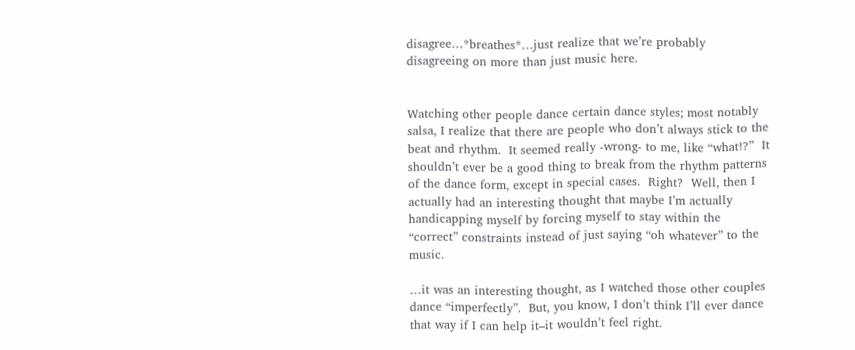disagree…*breathes*…just realize that we’re probably disagreeing on more than just music here.


Watching other people dance certain dance styles; most notably salsa, I realize that there are people who don’t always stick to the beat and rhythm.  It seemed really -wrong- to me, like “what!?”  It shouldn’t ever be a good thing to break from the rhythm patterns of the dance form, except in special cases.  Right?  Well, then I actually had an interesting thought that maybe I’m actually handicapping myself by forcing myself to stay within the “correct” constraints instead of just saying “oh whatever” to the music.

…it was an interesting thought, as I watched those other couples dance “imperfectly”.  But, you know, I don’t think I’ll ever dance that way if I can help it–it wouldn’t feel right.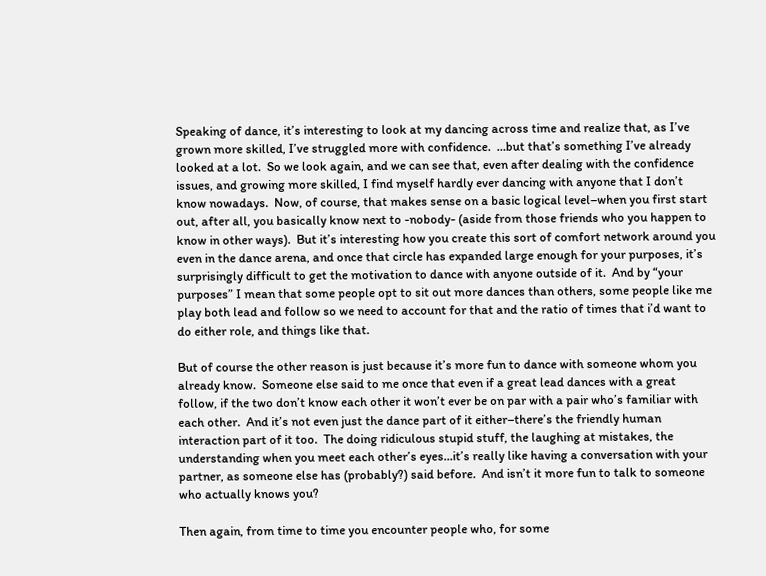Speaking of dance, it’s interesting to look at my dancing across time and realize that, as I’ve grown more skilled, I’ve struggled more with confidence.  …but that’s something I’ve already looked at a lot.  So we look again, and we can see that, even after dealing with the confidence issues, and growing more skilled, I find myself hardly ever dancing with anyone that I don’t know nowadays.  Now, of course, that makes sense on a basic logical level–when you first start out, after all, you basically know next to -nobody- (aside from those friends who you happen to know in other ways).  But it’s interesting how you create this sort of comfort network around you even in the dance arena, and once that circle has expanded large enough for your purposes, it’s surprisingly difficult to get the motivation to dance with anyone outside of it.  And by “your purposes” I mean that some people opt to sit out more dances than others, some people like me play both lead and follow so we need to account for that and the ratio of times that i’d want to do either role, and things like that.

But of course the other reason is just because it’s more fun to dance with someone whom you already know.  Someone else said to me once that even if a great lead dances with a great follow, if the two don’t know each other it won’t ever be on par with a pair who’s familiar with each other.  And it’s not even just the dance part of it either–there’s the friendly human interaction part of it too.  The doing ridiculous stupid stuff, the laughing at mistakes, the understanding when you meet each other’s eyes…it’s really like having a conversation with your partner, as someone else has (probably?) said before.  And isn’t it more fun to talk to someone who actually knows you?

Then again, from time to time you encounter people who, for some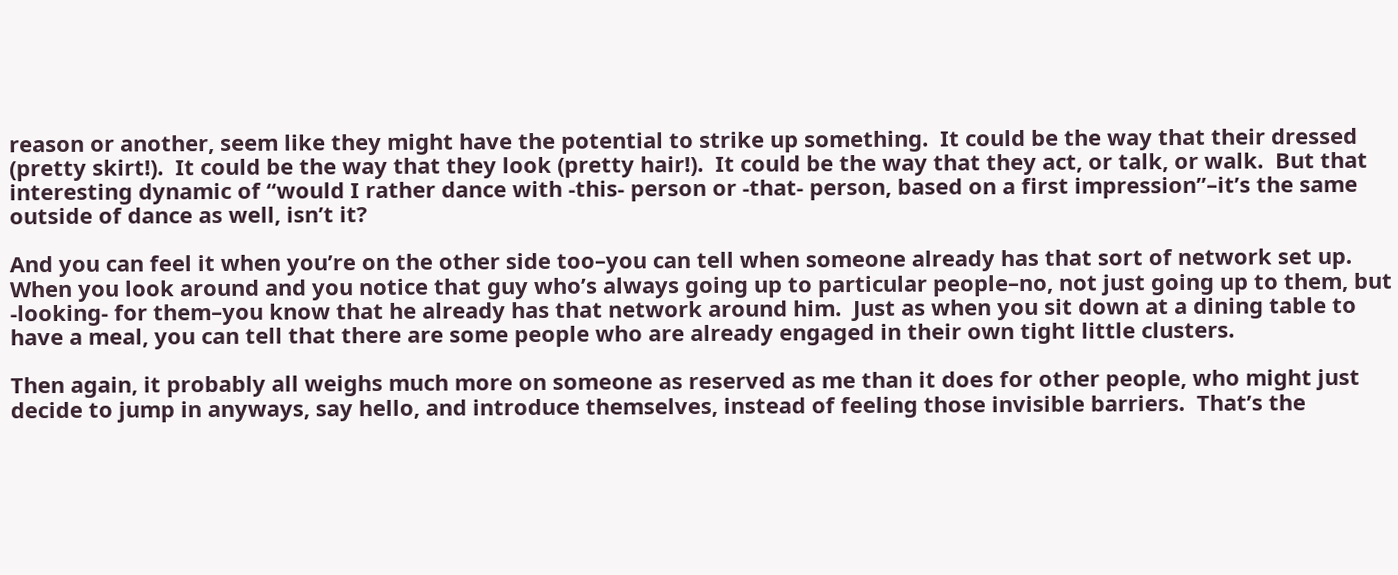reason or another, seem like they might have the potential to strike up something.  It could be the way that their dressed (pretty skirt!).  It could be the way that they look (pretty hair!).  It could be the way that they act, or talk, or walk.  But that interesting dynamic of “would I rather dance with -this- person or -that- person, based on a first impression”–it’s the same outside of dance as well, isn’t it?

And you can feel it when you’re on the other side too–you can tell when someone already has that sort of network set up.  When you look around and you notice that guy who’s always going up to particular people–no, not just going up to them, but -looking- for them–you know that he already has that network around him.  Just as when you sit down at a dining table to have a meal, you can tell that there are some people who are already engaged in their own tight little clusters.

Then again, it probably all weighs much more on someone as reserved as me than it does for other people, who might just decide to jump in anyways, say hello, and introduce themselves, instead of feeling those invisible barriers.  That’s the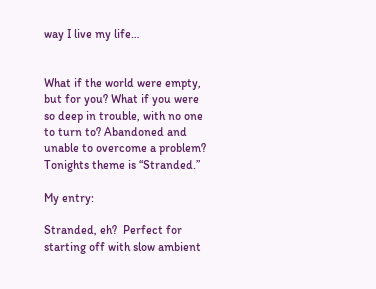way I live my life…


What if the world were empty, but for you? What if you were so deep in trouble, with no one to turn to? Abandoned and unable to overcome a problem? Tonights theme is “Stranded.”

My entry:

Stranded, eh?  Perfect for starting off with slow ambient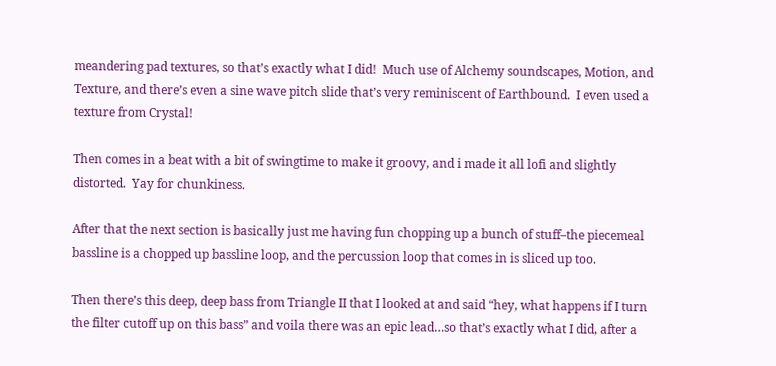meandering pad textures, so that’s exactly what I did!  Much use of Alchemy soundscapes, Motion, and Texture, and there’s even a sine wave pitch slide that’s very reminiscent of Earthbound.  I even used a texture from Crystal!

Then comes in a beat with a bit of swingtime to make it groovy, and i made it all lofi and slightly distorted.  Yay for chunkiness.

After that the next section is basically just me having fun chopping up a bunch of stuff–the piecemeal bassline is a chopped up bassline loop, and the percussion loop that comes in is sliced up too.

Then there’s this deep, deep bass from Triangle II that I looked at and said “hey, what happens if I turn the filter cutoff up on this bass” and voila there was an epic lead…so that’s exactly what I did, after a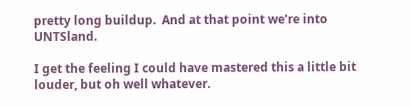pretty long buildup.  And at that point we’re into UNTSland.

I get the feeling I could have mastered this a little bit louder, but oh well whatever.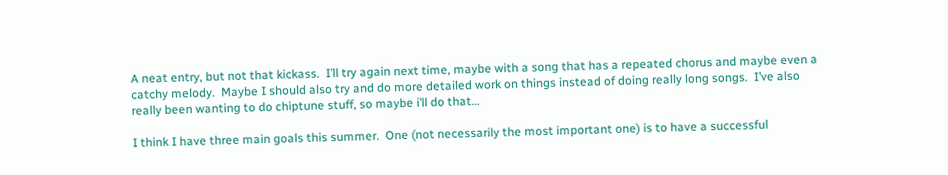A neat entry, but not that kickass.  I’ll try again next time, maybe with a song that has a repeated chorus and maybe even a catchy melody.  Maybe I should also try and do more detailed work on things instead of doing really long songs.  I’ve also really been wanting to do chiptune stuff, so maybe i’ll do that…

I think I have three main goals this summer.  One (not necessarily the most important one) is to have a successful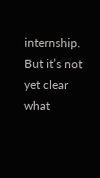internship.  But it’s not yet clear what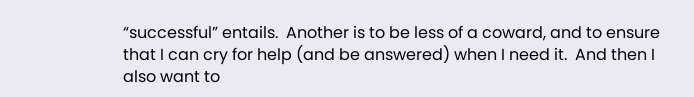“successful” entails.  Another is to be less of a coward, and to ensure that I can cry for help (and be answered) when I need it.  And then I also want to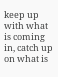keep up with what is coming in, catch up on what is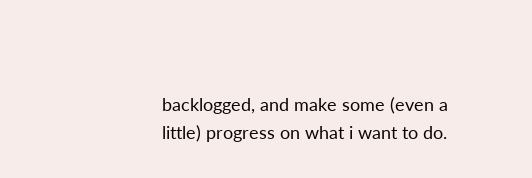backlogged, and make some (even a little) progress on what i want to do.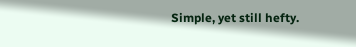Simple, yet still hefty.